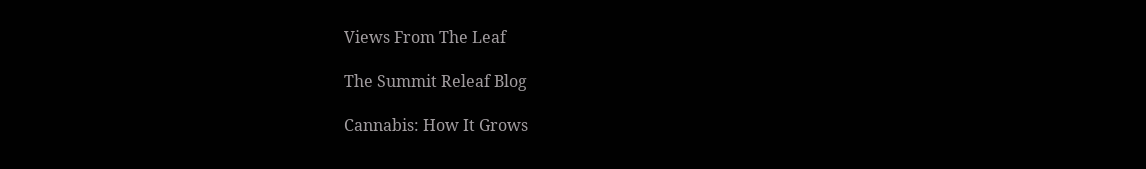Views From The Leaf

The Summit Releaf Blog

Cannabis: How It Grows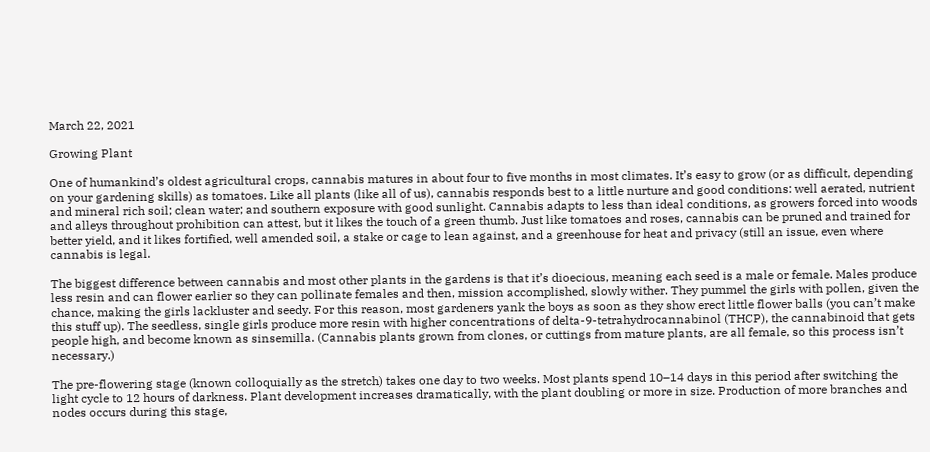March 22, 2021

Growing Plant

One of humankind’s oldest agricultural crops, cannabis matures in about four to five months in most climates. It’s easy to grow (or as difficult, depending on your gardening skills) as tomatoes. Like all plants (like all of us), cannabis responds best to a little nurture and good conditions: well aerated, nutrient and mineral rich soil; clean water; and southern exposure with good sunlight. Cannabis adapts to less than ideal conditions, as growers forced into woods and alleys throughout prohibition can attest, but it likes the touch of a green thumb. Just like tomatoes and roses, cannabis can be pruned and trained for better yield, and it likes fortified, well amended soil, a stake or cage to lean against, and a greenhouse for heat and privacy (still an issue, even where cannabis is legal.

The biggest difference between cannabis and most other plants in the gardens is that it’s dioecious, meaning each seed is a male or female. Males produce less resin and can flower earlier so they can pollinate females and then, mission accomplished, slowly wither. They pummel the girls with pollen, given the chance, making the girls lackluster and seedy. For this reason, most gardeners yank the boys as soon as they show erect little flower balls (you can’t make this stuff up). The seedless, single girls produce more resin with higher concentrations of delta-9-tetrahydrocannabinol (THCP), the cannabinoid that gets people high, and become known as sinsemilla. (Cannabis plants grown from clones, or cuttings from mature plants, are all female, so this process isn’t necessary.)

The pre-flowering stage (known colloquially as the stretch) takes one day to two weeks. Most plants spend 10–14 days in this period after switching the light cycle to 12 hours of darkness. Plant development increases dramatically, with the plant doubling or more in size. Production of more branches and nodes occurs during this stage,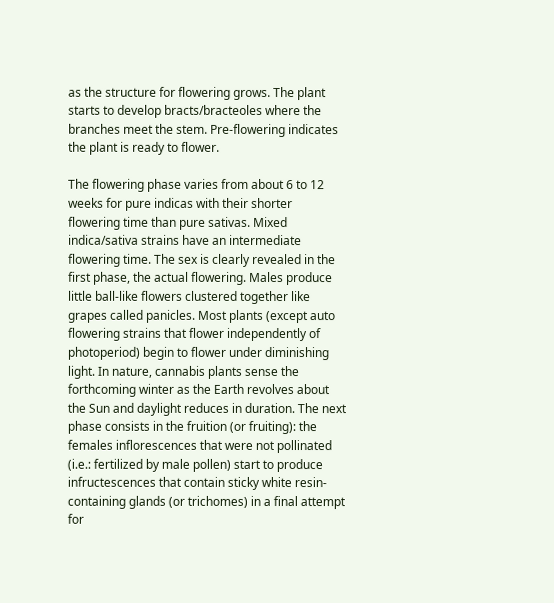as the structure for flowering grows. The plant starts to develop bracts/bracteoles where the branches meet the stem. Pre-flowering indicates the plant is ready to flower.

The flowering phase varies from about 6 to 12 weeks for pure indicas with their shorter flowering time than pure sativas. Mixed indica/sativa strains have an intermediate flowering time. The sex is clearly revealed in the first phase, the actual flowering. Males produce little ball-like flowers clustered together like grapes called panicles. Most plants (except auto flowering strains that flower independently of photoperiod) begin to flower under diminishing light. In nature, cannabis plants sense the forthcoming winter as the Earth revolves about the Sun and daylight reduces in duration. The next phase consists in the fruition (or fruiting): the females inflorescences that were not pollinated (i.e.: fertilized by male pollen) start to produce infructescences that contain sticky white resin-containing glands (or trichomes) in a final attempt for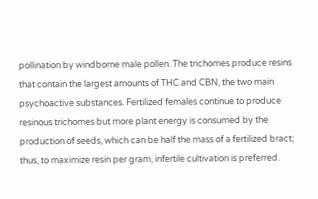pollination by windborne male pollen. The trichomes produce resins that contain the largest amounts of THC and CBN, the two main psychoactive substances. Fertilized females continue to produce resinous trichomes but more plant energy is consumed by the production of seeds, which can be half the mass of a fertilized bract; thus, to maximize resin per gram, infertile cultivation is preferred.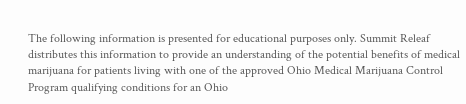The following information is presented for educational purposes only. Summit Releaf distributes this information to provide an understanding of the potential benefits of medical marijuana for patients living with one of the approved Ohio Medical Marijuana Control Program qualifying conditions for an Ohio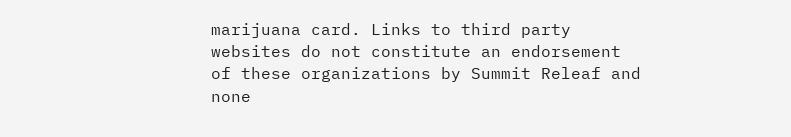marijuana card. Links to third party websites do not constitute an endorsement of these organizations by Summit Releaf and none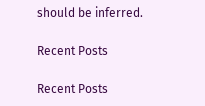should be inferred.

Recent Posts

Recent Posts